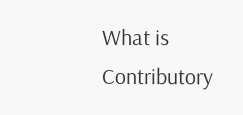What is Contributory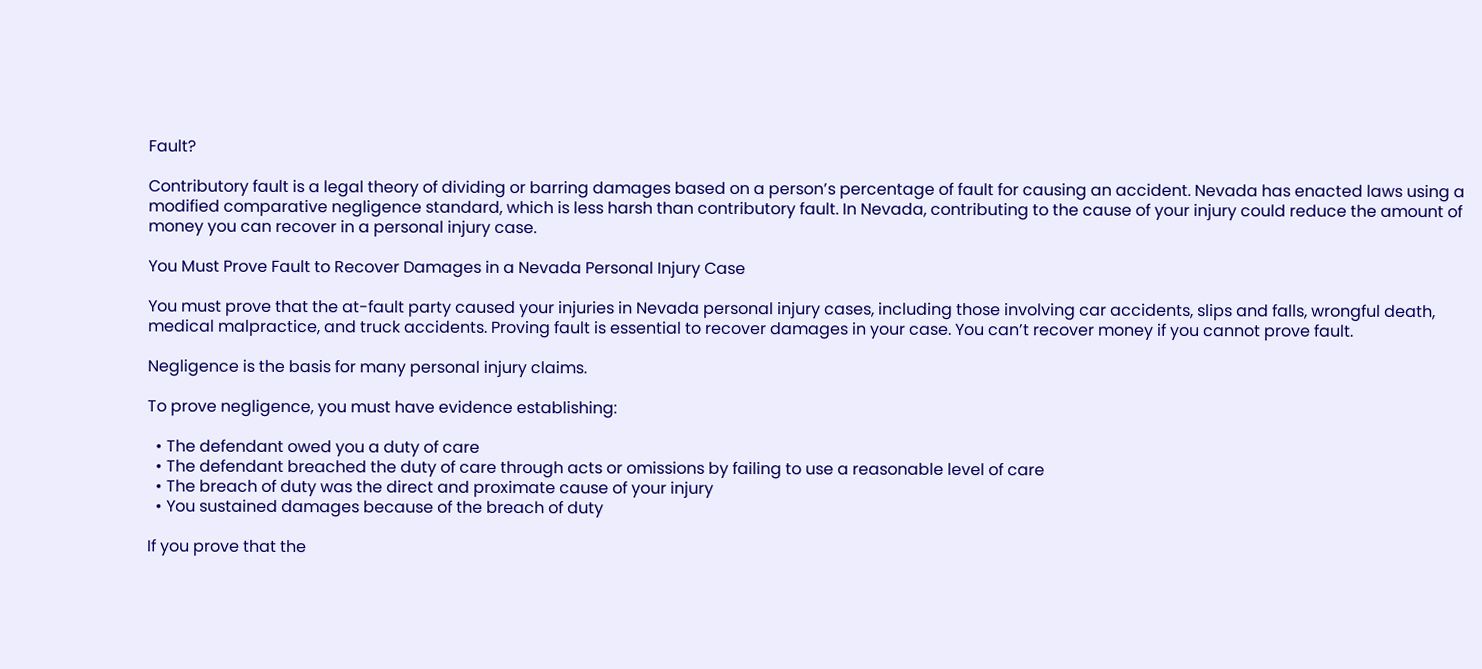Fault?

Contributory fault is a legal theory of dividing or barring damages based on a person’s percentage of fault for causing an accident. Nevada has enacted laws using a modified comparative negligence standard, which is less harsh than contributory fault. In Nevada, contributing to the cause of your injury could reduce the amount of money you can recover in a personal injury case.

You Must Prove Fault to Recover Damages in a Nevada Personal Injury Case

You must prove that the at-fault party caused your injuries in Nevada personal injury cases, including those involving car accidents, slips and falls, wrongful death, medical malpractice, and truck accidents. Proving fault is essential to recover damages in your case. You can’t recover money if you cannot prove fault.

Negligence is the basis for many personal injury claims.

To prove negligence, you must have evidence establishing:

  • The defendant owed you a duty of care
  • The defendant breached the duty of care through acts or omissions by failing to use a reasonable level of care
  • The breach of duty was the direct and proximate cause of your injury
  • You sustained damages because of the breach of duty

If you prove that the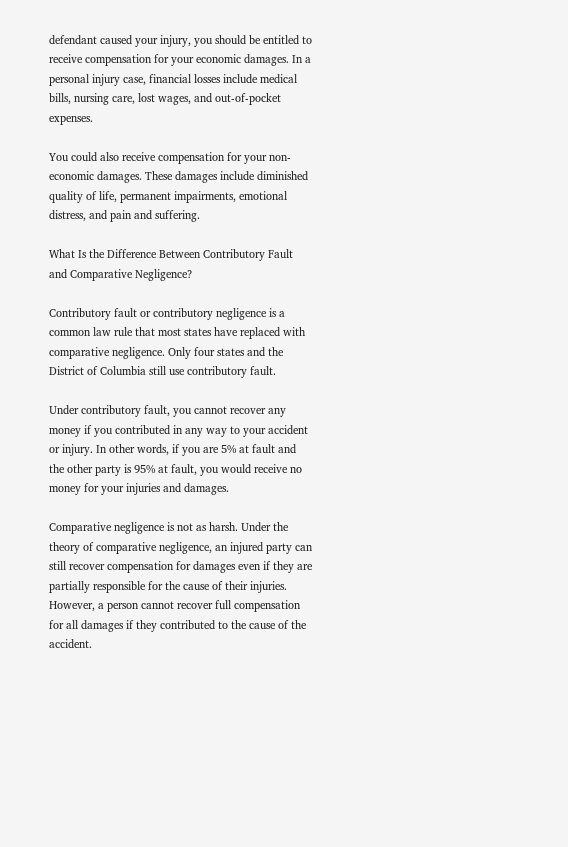defendant caused your injury, you should be entitled to receive compensation for your economic damages. In a personal injury case, financial losses include medical bills, nursing care, lost wages, and out-of-pocket expenses.

You could also receive compensation for your non-economic damages. These damages include diminished quality of life, permanent impairments, emotional distress, and pain and suffering.

What Is the Difference Between Contributory Fault and Comparative Negligence?

Contributory fault or contributory negligence is a common law rule that most states have replaced with comparative negligence. Only four states and the District of Columbia still use contributory fault.

Under contributory fault, you cannot recover any money if you contributed in any way to your accident or injury. In other words, if you are 5% at fault and the other party is 95% at fault, you would receive no money for your injuries and damages.

Comparative negligence is not as harsh. Under the theory of comparative negligence, an injured party can still recover compensation for damages even if they are partially responsible for the cause of their injuries. However, a person cannot recover full compensation for all damages if they contributed to the cause of the accident.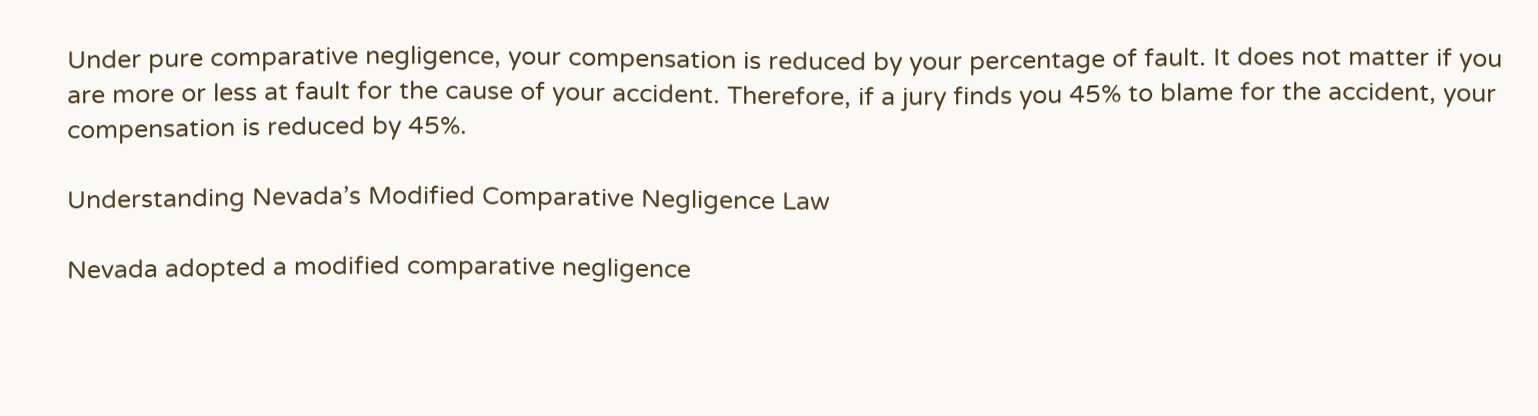Under pure comparative negligence, your compensation is reduced by your percentage of fault. It does not matter if you are more or less at fault for the cause of your accident. Therefore, if a jury finds you 45% to blame for the accident, your compensation is reduced by 45%.

Understanding Nevada’s Modified Comparative Negligence Law

Nevada adopted a modified comparative negligence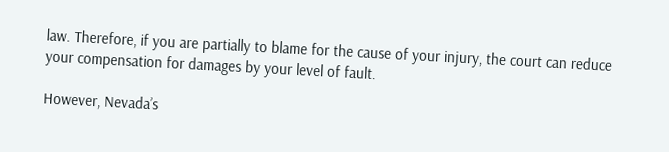law. Therefore, if you are partially to blame for the cause of your injury, the court can reduce your compensation for damages by your level of fault.

However, Nevada’s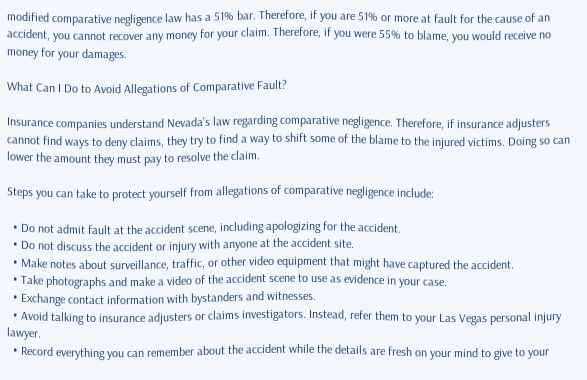modified comparative negligence law has a 51% bar. Therefore, if you are 51% or more at fault for the cause of an accident, you cannot recover any money for your claim. Therefore, if you were 55% to blame, you would receive no money for your damages.

What Can I Do to Avoid Allegations of Comparative Fault?

Insurance companies understand Nevada’s law regarding comparative negligence. Therefore, if insurance adjusters cannot find ways to deny claims, they try to find a way to shift some of the blame to the injured victims. Doing so can lower the amount they must pay to resolve the claim.

Steps you can take to protect yourself from allegations of comparative negligence include:

  • Do not admit fault at the accident scene, including apologizing for the accident.
  • Do not discuss the accident or injury with anyone at the accident site.
  • Make notes about surveillance, traffic, or other video equipment that might have captured the accident.
  • Take photographs and make a video of the accident scene to use as evidence in your case.
  • Exchange contact information with bystanders and witnesses.
  • Avoid talking to insurance adjusters or claims investigators. Instead, refer them to your Las Vegas personal injury lawyer.
  • Record everything you can remember about the accident while the details are fresh on your mind to give to your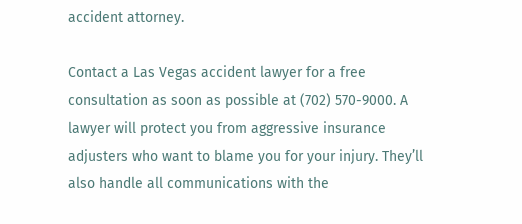accident attorney.

Contact a Las Vegas accident lawyer for a free consultation as soon as possible at (702) 570-9000. A lawyer will protect you from aggressive insurance adjusters who want to blame you for your injury. They’ll also handle all communications with the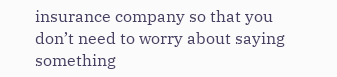insurance company so that you don’t need to worry about saying something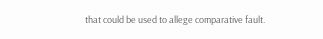that could be used to allege comparative fault.